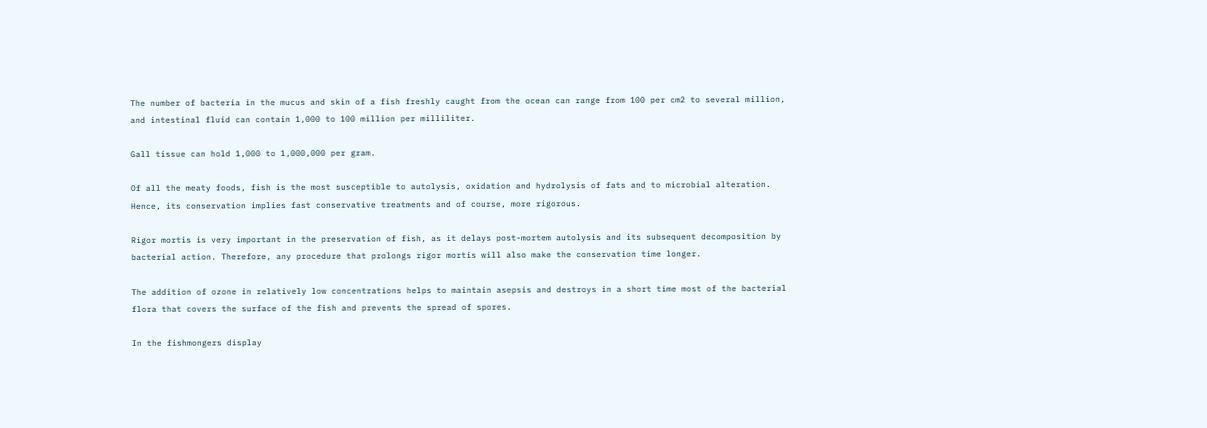The number of bacteria in the mucus and skin of a fish freshly caught from the ocean can range from 100 per cm2 to several million, and intestinal fluid can contain 1,000 to 100 million per milliliter.

Gall tissue can hold 1,000 to 1,000,000 per gram.

Of all the meaty foods, fish is the most susceptible to autolysis, oxidation and hydrolysis of fats and to microbial alteration. Hence, its conservation implies fast conservative treatments and of course, more rigorous.

Rigor mortis is very important in the preservation of fish, as it delays post-mortem autolysis and its subsequent decomposition by bacterial action. Therefore, any procedure that prolongs rigor mortis will also make the conservation time longer.

The addition of ozone in relatively low concentrations helps to maintain asepsis and destroys in a short time most of the bacterial flora that covers the surface of the fish and prevents the spread of spores.

In the fishmongers display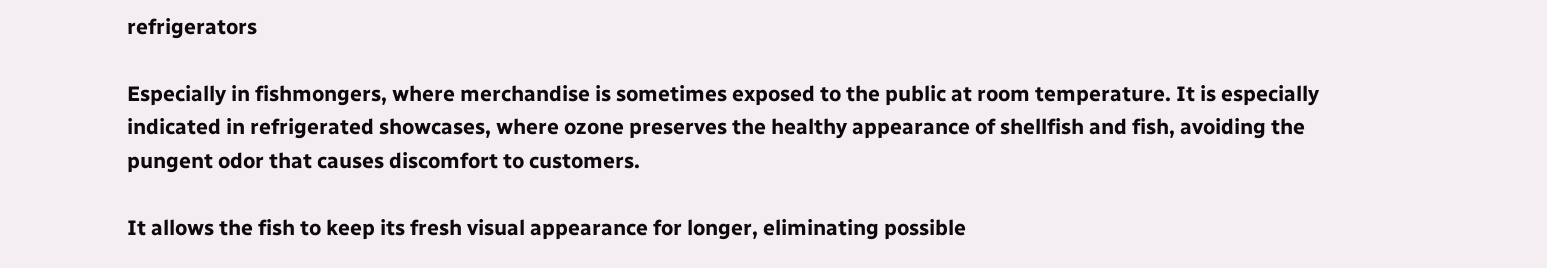refrigerators

Especially in fishmongers, where merchandise is sometimes exposed to the public at room temperature. It is especially indicated in refrigerated showcases, where ozone preserves the healthy appearance of shellfish and fish, avoiding the pungent odor that causes discomfort to customers.

It allows the fish to keep its fresh visual appearance for longer, eliminating possible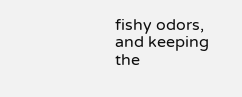fishy odors, and keeping the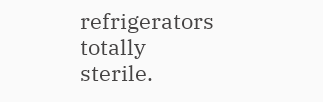refrigerators totally sterile.